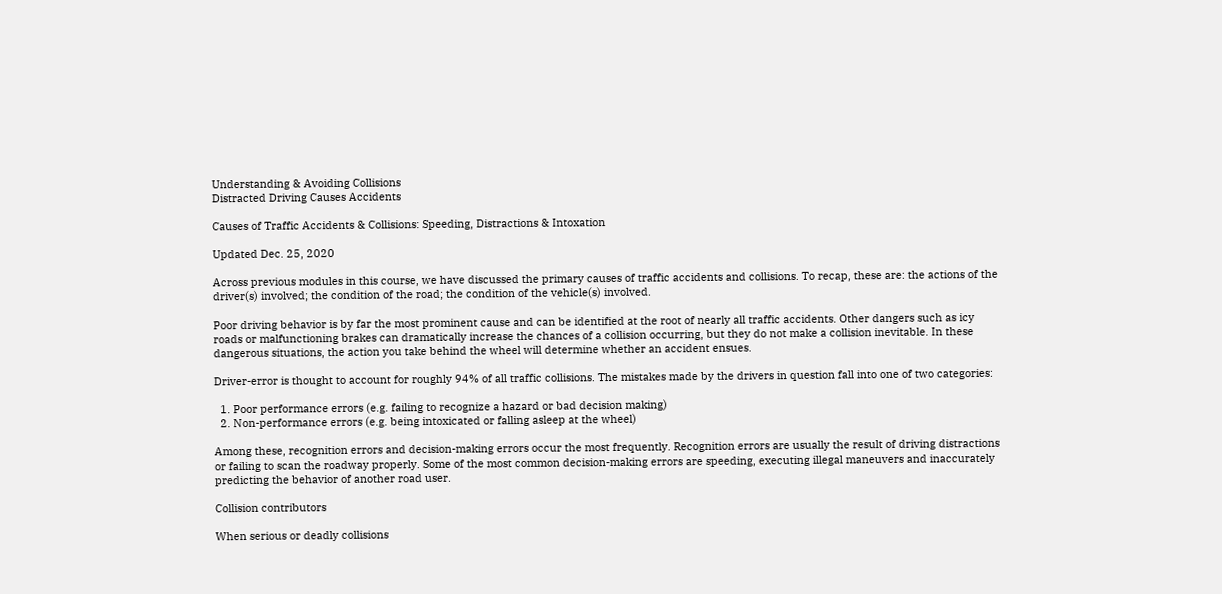Understanding & Avoiding Collisions
Distracted Driving Causes Accidents

Causes of Traffic Accidents & Collisions: Speeding, Distractions & Intoxation

Updated Dec. 25, 2020

Across previous modules in this course, we have discussed the primary causes of traffic accidents and collisions. To recap, these are: the actions of the driver(s) involved; the condition of the road; the condition of the vehicle(s) involved.

Poor driving behavior is by far the most prominent cause and can be identified at the root of nearly all traffic accidents. Other dangers such as icy roads or malfunctioning brakes can dramatically increase the chances of a collision occurring, but they do not make a collision inevitable. In these dangerous situations, the action you take behind the wheel will determine whether an accident ensues.

Driver-error is thought to account for roughly 94% of all traffic collisions. The mistakes made by the drivers in question fall into one of two categories:

  1. Poor performance errors (e.g. failing to recognize a hazard or bad decision making)
  2. Non-performance errors (e.g. being intoxicated or falling asleep at the wheel)

Among these, recognition errors and decision-making errors occur the most frequently. Recognition errors are usually the result of driving distractions or failing to scan the roadway properly. Some of the most common decision-making errors are speeding, executing illegal maneuvers and inaccurately predicting the behavior of another road user.

Collision contributors

When serious or deadly collisions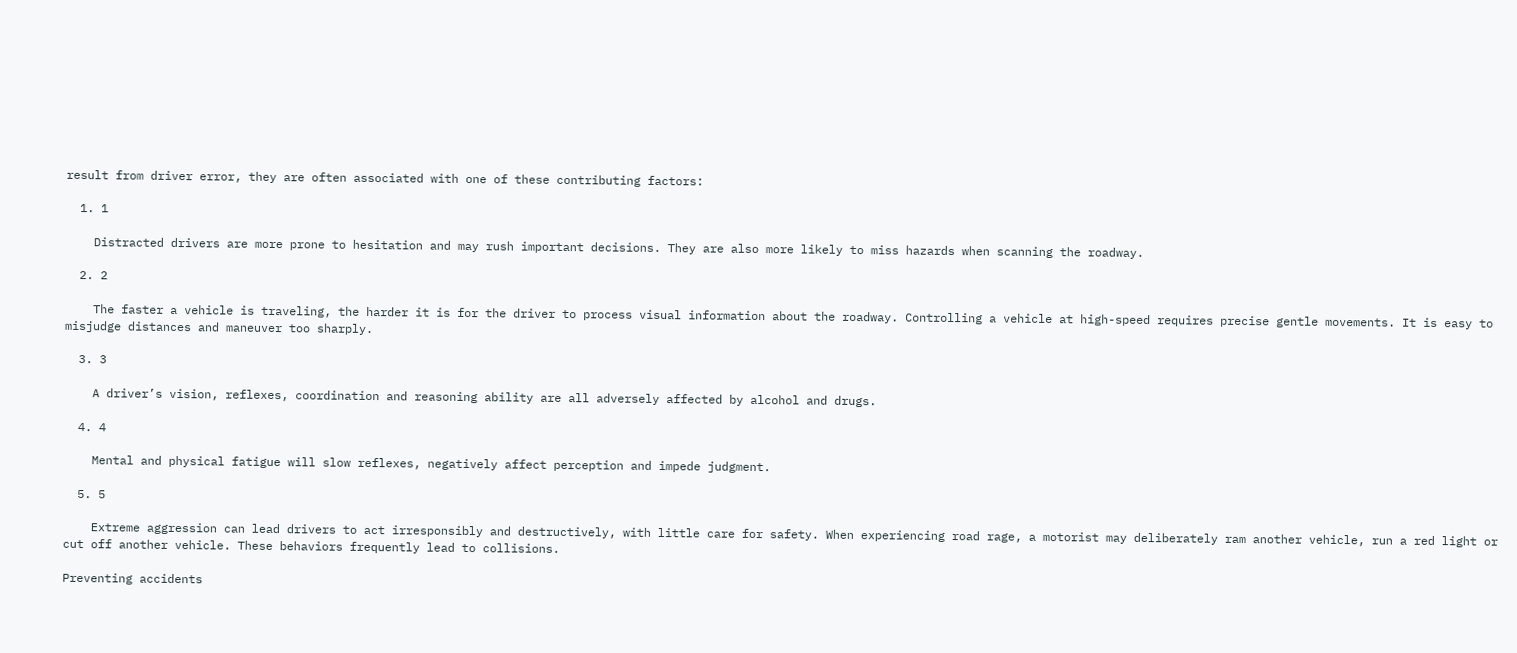result from driver error, they are often associated with one of these contributing factors:

  1. 1

    Distracted drivers are more prone to hesitation and may rush important decisions. They are also more likely to miss hazards when scanning the roadway.

  2. 2

    The faster a vehicle is traveling, the harder it is for the driver to process visual information about the roadway. Controlling a vehicle at high-speed requires precise gentle movements. It is easy to misjudge distances and maneuver too sharply.

  3. 3

    A driver’s vision, reflexes, coordination and reasoning ability are all adversely affected by alcohol and drugs.

  4. 4

    Mental and physical fatigue will slow reflexes, negatively affect perception and impede judgment.

  5. 5

    Extreme aggression can lead drivers to act irresponsibly and destructively, with little care for safety. When experiencing road rage, a motorist may deliberately ram another vehicle, run a red light or cut off another vehicle. These behaviors frequently lead to collisions.

Preventing accidents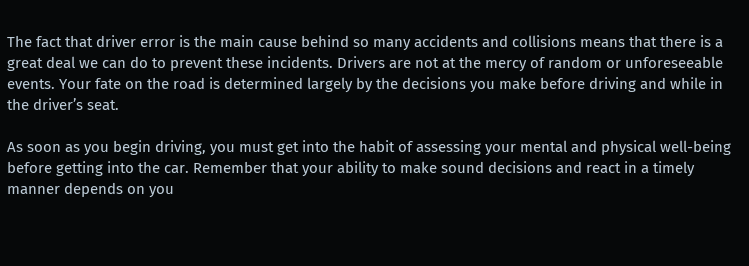The fact that driver error is the main cause behind so many accidents and collisions means that there is a great deal we can do to prevent these incidents. Drivers are not at the mercy of random or unforeseeable events. Your fate on the road is determined largely by the decisions you make before driving and while in the driver’s seat.

As soon as you begin driving, you must get into the habit of assessing your mental and physical well-being before getting into the car. Remember that your ability to make sound decisions and react in a timely manner depends on you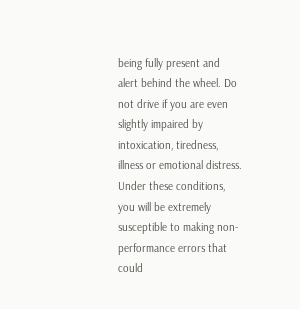being fully present and alert behind the wheel. Do not drive if you are even slightly impaired by intoxication, tiredness, illness or emotional distress. Under these conditions, you will be extremely susceptible to making non-performance errors that could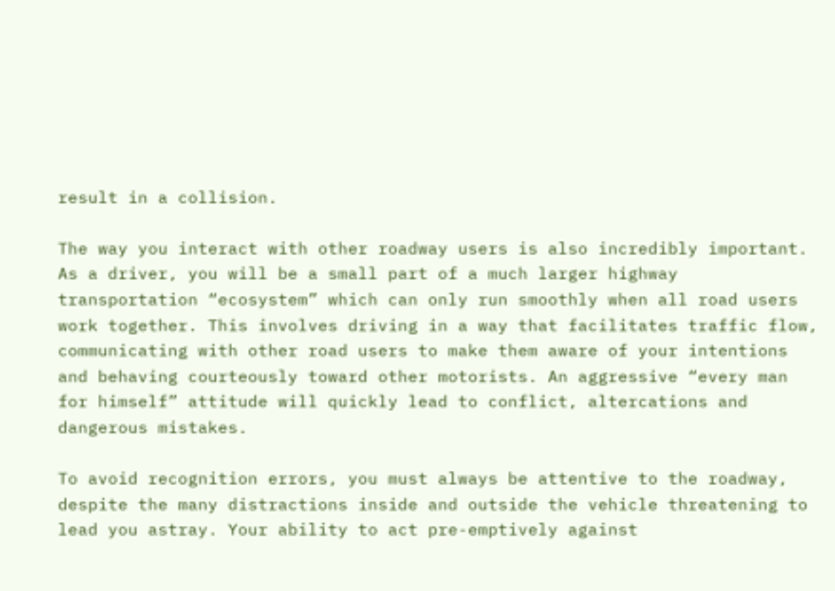result in a collision.

The way you interact with other roadway users is also incredibly important. As a driver, you will be a small part of a much larger highway transportation “ecosystem” which can only run smoothly when all road users work together. This involves driving in a way that facilitates traffic flow, communicating with other road users to make them aware of your intentions and behaving courteously toward other motorists. An aggressive “every man for himself” attitude will quickly lead to conflict, altercations and dangerous mistakes.

To avoid recognition errors, you must always be attentive to the roadway, despite the many distractions inside and outside the vehicle threatening to lead you astray. Your ability to act pre-emptively against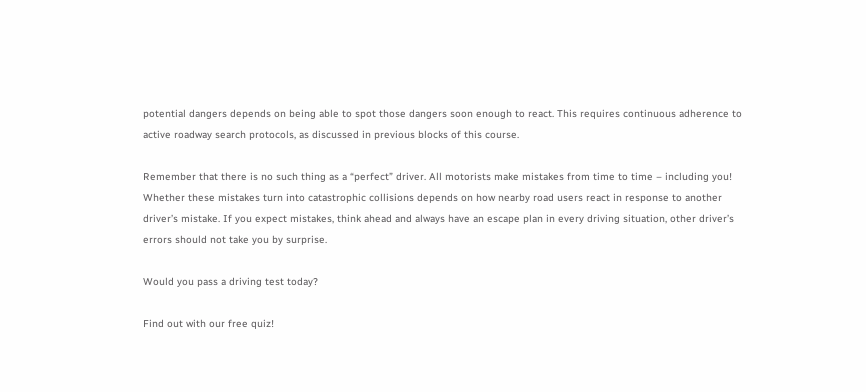potential dangers depends on being able to spot those dangers soon enough to react. This requires continuous adherence to active roadway search protocols, as discussed in previous blocks of this course.

Remember that there is no such thing as a “perfect” driver. All motorists make mistakes from time to time – including you! Whether these mistakes turn into catastrophic collisions depends on how nearby road users react in response to another driver’s mistake. If you expect mistakes, think ahead and always have an escape plan in every driving situation, other driver’s errors should not take you by surprise.

Would you pass a driving test today?

Find out with our free quiz!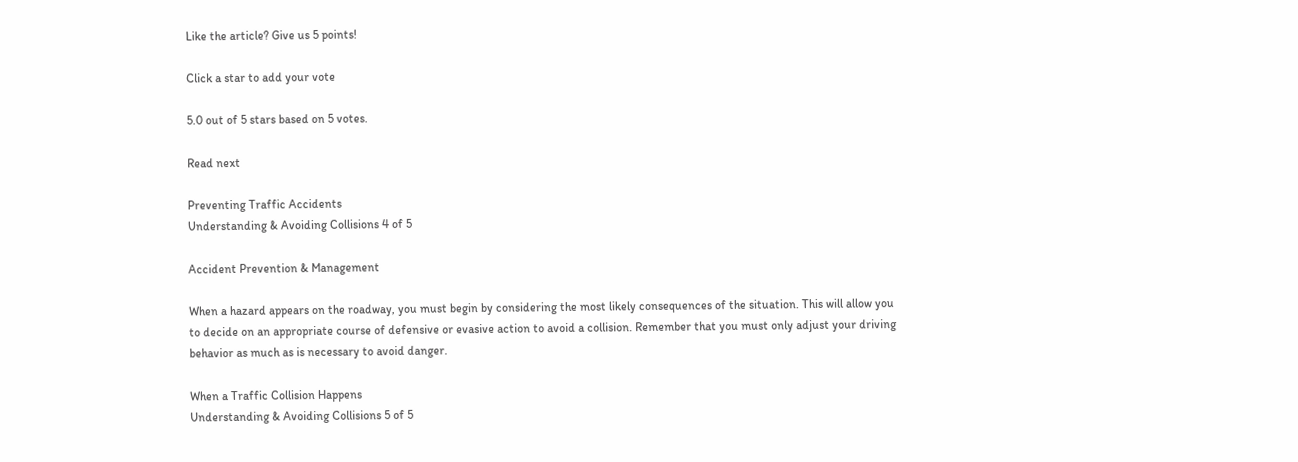Like the article? Give us 5 points!

Click a star to add your vote

5.0 out of 5 stars based on 5 votes.

Read next

Preventing Traffic Accidents
Understanding & Avoiding Collisions 4 of 5

Accident Prevention & Management

When a hazard appears on the roadway, you must begin by considering the most likely consequences of the situation. This will allow you to decide on an appropriate course of defensive or evasive action to avoid a collision. Remember that you must only adjust your driving behavior as much as is necessary to avoid danger.

When a Traffic Collision Happens
Understanding & Avoiding Collisions 5 of 5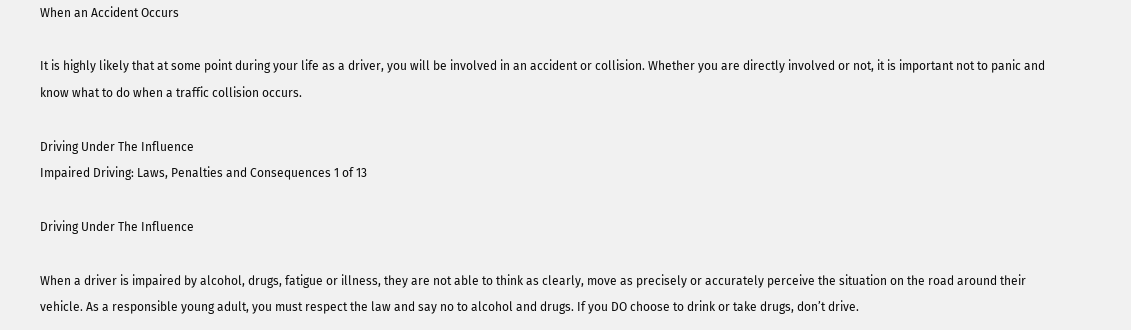When an Accident Occurs

It is highly likely that at some point during your life as a driver, you will be involved in an accident or collision. Whether you are directly involved or not, it is important not to panic and know what to do when a traffic collision occurs.

Driving Under The Influence
Impaired Driving: Laws, Penalties and Consequences 1 of 13

Driving Under The Influence

When a driver is impaired by alcohol, drugs, fatigue or illness, they are not able to think as clearly, move as precisely or accurately perceive the situation on the road around their vehicle. As a responsible young adult, you must respect the law and say no to alcohol and drugs. If you DO choose to drink or take drugs, don’t drive.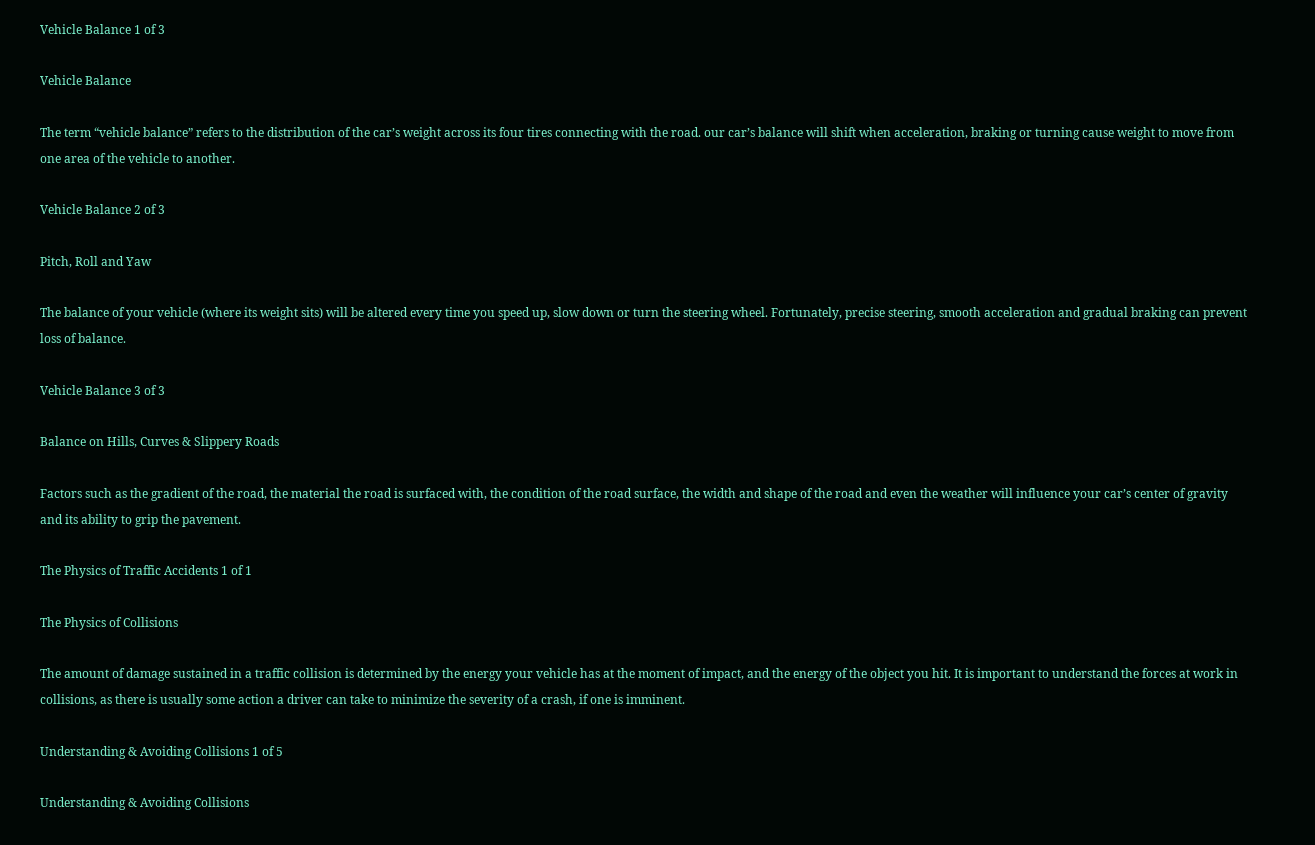Vehicle Balance 1 of 3

Vehicle Balance

The term “vehicle balance” refers to the distribution of the car’s weight across its four tires connecting with the road. our car’s balance will shift when acceleration, braking or turning cause weight to move from one area of the vehicle to another.

Vehicle Balance 2 of 3

Pitch, Roll and Yaw

The balance of your vehicle (where its weight sits) will be altered every time you speed up, slow down or turn the steering wheel. Fortunately, precise steering, smooth acceleration and gradual braking can prevent loss of balance.

Vehicle Balance 3 of 3

Balance on Hills, Curves & Slippery Roads

Factors such as the gradient of the road, the material the road is surfaced with, the condition of the road surface, the width and shape of the road and even the weather will influence your car’s center of gravity and its ability to grip the pavement.

The Physics of Traffic Accidents 1 of 1

The Physics of Collisions

The amount of damage sustained in a traffic collision is determined by the energy your vehicle has at the moment of impact, and the energy of the object you hit. It is important to understand the forces at work in collisions, as there is usually some action a driver can take to minimize the severity of a crash, if one is imminent.

Understanding & Avoiding Collisions 1 of 5

Understanding & Avoiding Collisions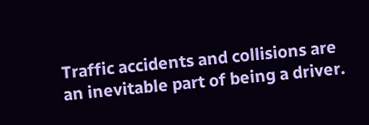Traffic accidents and collisions are an inevitable part of being a driver.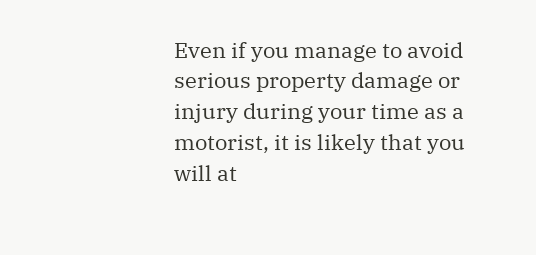Even if you manage to avoid serious property damage or injury during your time as a motorist, it is likely that you will at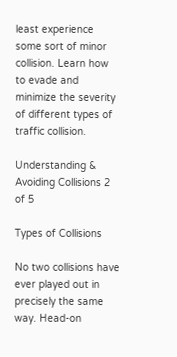least experience some sort of minor collision. Learn how to evade and minimize the severity of different types of traffic collision.

Understanding & Avoiding Collisions 2 of 5

Types of Collisions

No two collisions have ever played out in precisely the same way. Head-on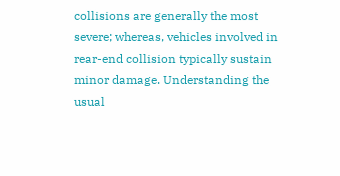collisions are generally the most severe; whereas, vehicles involved in rear-end collision typically sustain minor damage. Understanding the usual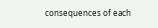consequences of each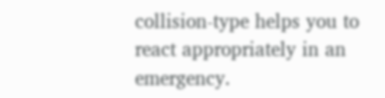collision-type helps you to react appropriately in an emergency.